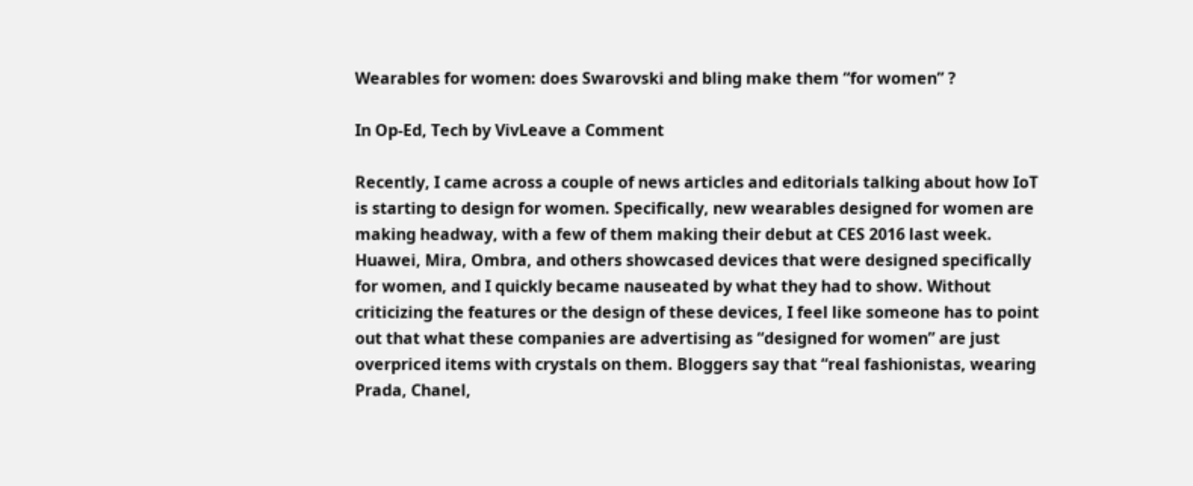Wearables for women: does Swarovski and bling make them “for women” ?

In Op-Ed, Tech by VivLeave a Comment

Recently, I came across a couple of news articles and editorials talking about how IoT is starting to design for women. Specifically, new wearables designed for women are making headway, with a few of them making their debut at CES 2016 last week. Huawei, Mira, Ombra, and others showcased devices that were designed specifically for women, and I quickly became nauseated by what they had to show. Without criticizing the features or the design of these devices, I feel like someone has to point out that what these companies are advertising as “designed for women” are just overpriced items with crystals on them. Bloggers say that “real fashionistas, wearing Prada, Chanel,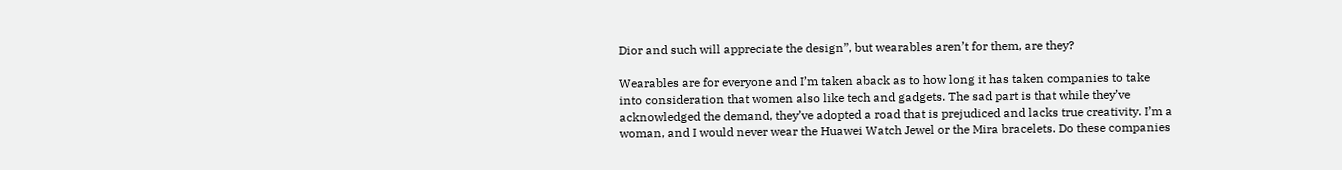Dior and such will appreciate the design”, but wearables aren’t for them, are they?

Wearables are for everyone and I’m taken aback as to how long it has taken companies to take into consideration that women also like tech and gadgets. The sad part is that while they’ve acknowledged the demand, they’ve adopted a road that is prejudiced and lacks true creativity. I’m a woman, and I would never wear the Huawei Watch Jewel or the Mira bracelets. Do these companies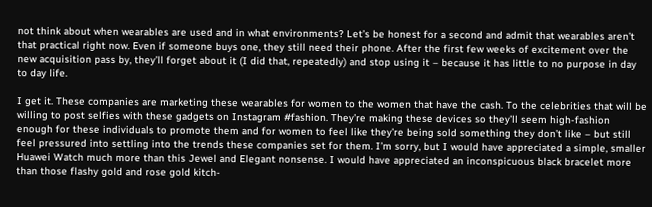not think about when wearables are used and in what environments? Let’s be honest for a second and admit that wearables aren’t that practical right now. Even if someone buys one, they still need their phone. After the first few weeks of excitement over the new acquisition pass by, they’ll forget about it (I did that, repeatedly) and stop using it – because it has little to no purpose in day to day life.

I get it. These companies are marketing these wearables for women to the women that have the cash. To the celebrities that will be willing to post selfies with these gadgets on Instagram #fashion. They’re making these devices so they’ll seem high-fashion enough for these individuals to promote them and for women to feel like they’re being sold something they don’t like – but still feel pressured into settling into the trends these companies set for them. I’m sorry, but I would have appreciated a simple, smaller Huawei Watch much more than this Jewel and Elegant nonsense. I would have appreciated an inconspicuous black bracelet more than those flashy gold and rose gold kitch-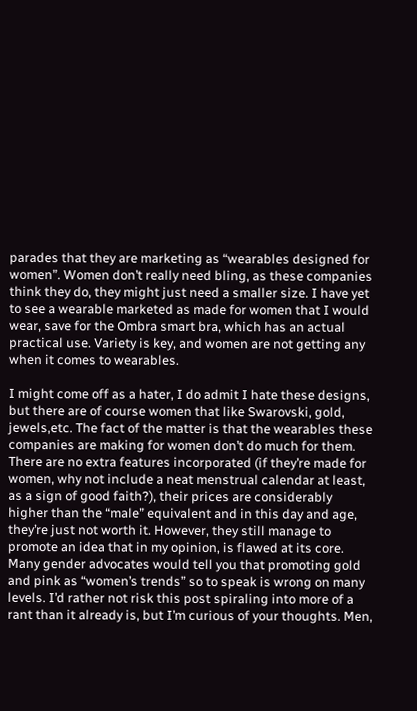parades that they are marketing as “wearables designed for women”. Women don’t really need bling, as these companies think they do, they might just need a smaller size. I have yet to see a wearable marketed as made for women that I would wear, save for the Ombra smart bra, which has an actual practical use. Variety is key, and women are not getting any when it comes to wearables.

I might come off as a hater, I do admit I hate these designs, but there are of course women that like Swarovski, gold, jewels,etc. The fact of the matter is that the wearables these companies are making for women don’t do much for them. There are no extra features incorporated (if they’re made for women, why not include a neat menstrual calendar at least, as a sign of good faith?), their prices are considerably higher than the “male” equivalent and in this day and age, they’re just not worth it. However, they still manage to promote an idea that in my opinion, is flawed at its core. Many gender advocates would tell you that promoting gold and pink as “women’s trends” so to speak is wrong on many levels. I’d rather not risk this post spiraling into more of a rant than it already is, but I’m curious of your thoughts. Men,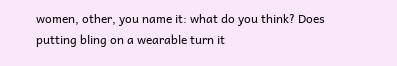women, other, you name it: what do you think? Does putting bling on a wearable turn it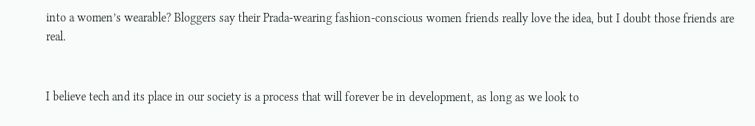into a women’s wearable? Bloggers say their Prada-wearing fashion-conscious women friends really love the idea, but I doubt those friends are real.


I believe tech and its place in our society is a process that will forever be in development, as long as we look to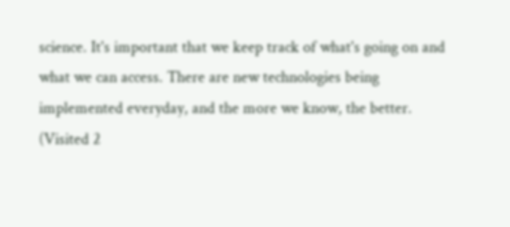science. It's important that we keep track of what's going on and what we can access. There are new technologies being implemented everyday, and the more we know, the better.
(Visited 2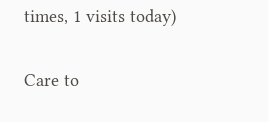times, 1 visits today)

Care to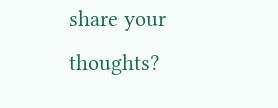share your thoughts?